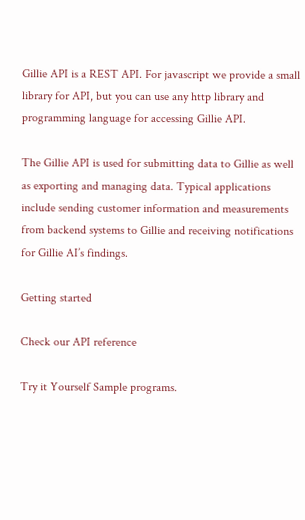Gillie API is a REST API. For javascript we provide a small library for API, but you can use any http library and programming language for accessing Gillie API.

The Gillie API is used for submitting data to Gillie as well as exporting and managing data. Typical applications include sending customer information and measurements from backend systems to Gillie and receiving notifications for Gillie AI’s findings.

Getting started

Check our API reference

Try it Yourself Sample programs.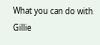What you can do with Gillie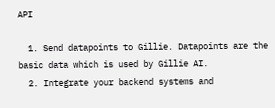API

  1. Send datapoints to Gillie. Datapoints are the basic data which is used by Gillie AI.
  2. Integrate your backend systems and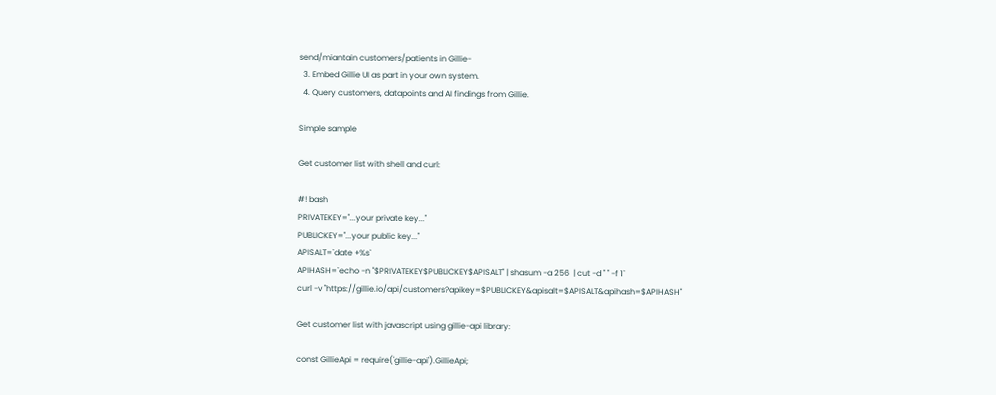send/miantain customers/patients in Gillie-
  3. Embed Gillie UI as part in your own system.
  4. Query customers, datapoints and AI findings from Gillie.

Simple sample

Get customer list with shell and curl:

#! bash
PRIVATEKEY="...your private key..."
PUBLICKEY="...your public key..."
APISALT=`date +%s`
APIHASH=`echo -n "$PRIVATEKEY$PUBLICKEY$APISALT" | shasum -a 256  | cut -d " " -f 1`
curl -v "https://gillie.io/api/customers?apikey=$PUBLICKEY&apisalt=$APISALT&apihash=$APIHASH"

Get customer list with javascript using gillie-api library:

const GillieApi = require('gillie-api').GillieApi;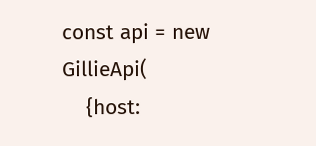const api = new GillieApi(
    {host: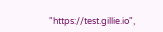"https://test.gillie.io",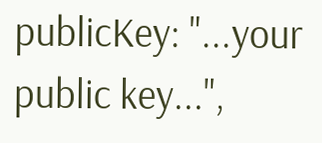publicKey: "...your public key...",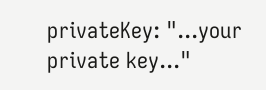privateKey: "...your private key..."